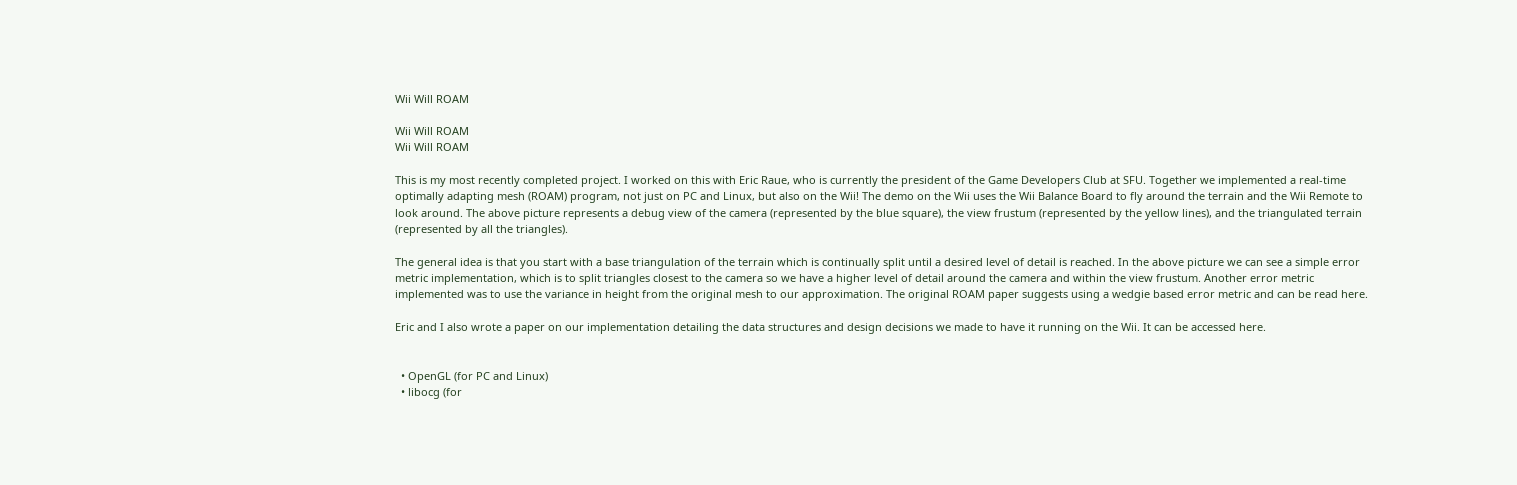Wii Will ROAM

Wii Will ROAM
Wii Will ROAM

This is my most recently completed project. I worked on this with Eric Raue, who is currently the president of the Game Developers Club at SFU. Together we implemented a real-time optimally adapting mesh (ROAM) program, not just on PC and Linux, but also on the Wii! The demo on the Wii uses the Wii Balance Board to fly around the terrain and the Wii Remote to look around. The above picture represents a debug view of the camera (represented by the blue square), the view frustum (represented by the yellow lines), and the triangulated terrain (represented by all the triangles).

The general idea is that you start with a base triangulation of the terrain which is continually split until a desired level of detail is reached. In the above picture we can see a simple error metric implementation, which is to split triangles closest to the camera so we have a higher level of detail around the camera and within the view frustum. Another error metric implemented was to use the variance in height from the original mesh to our approximation. The original ROAM paper suggests using a wedgie based error metric and can be read here.

Eric and I also wrote a paper on our implementation detailing the data structures and design decisions we made to have it running on the Wii. It can be accessed here.


  • OpenGL (for PC and Linux)
  • libocg (for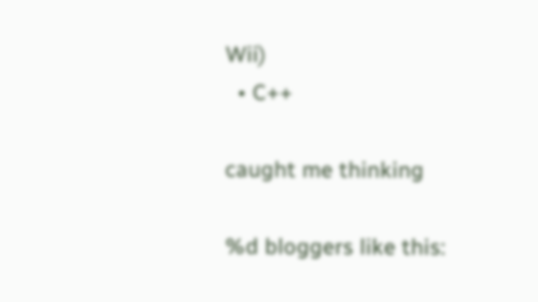Wii)
  • C++

caught me thinking

%d bloggers like this: